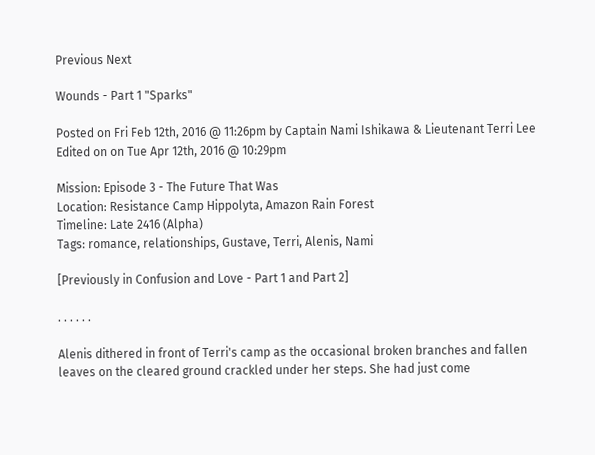Previous Next

Wounds - Part 1 "Sparks"

Posted on Fri Feb 12th, 2016 @ 11:26pm by Captain Nami Ishikawa & Lieutenant Terri Lee
Edited on on Tue Apr 12th, 2016 @ 10:29pm

Mission: Episode 3 - The Future That Was
Location: Resistance Camp Hippolyta, Amazon Rain Forest
Timeline: Late 2416 (Alpha)
Tags: romance, relationships, Gustave, Terri, Alenis, Nami

[Previously in Confusion and Love - Part 1 and Part 2]

. . . . . .

Alenis dithered in front of Terri's camp as the occasional broken branches and fallen leaves on the cleared ground crackled under her steps. She had just come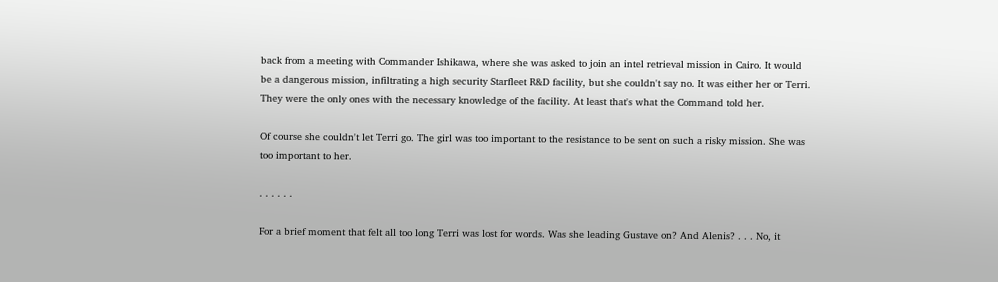back from a meeting with Commander Ishikawa, where she was asked to join an intel retrieval mission in Cairo. It would be a dangerous mission, infiltrating a high security Starfleet R&D facility, but she couldn't say no. It was either her or Terri. They were the only ones with the necessary knowledge of the facility. At least that's what the Command told her.

Of course she couldn't let Terri go. The girl was too important to the resistance to be sent on such a risky mission. She was too important to her.

. . . . . .

For a brief moment that felt all too long Terri was lost for words. Was she leading Gustave on? And Alenis? . . . No, it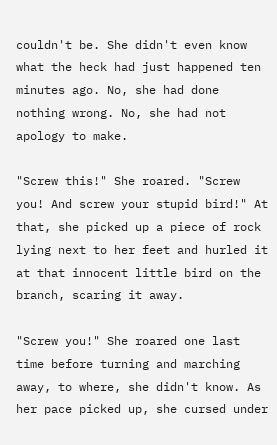couldn't be. She didn't even know what the heck had just happened ten minutes ago. No, she had done nothing wrong. No, she had not apology to make.

"Screw this!" She roared. "Screw you! And screw your stupid bird!" At that, she picked up a piece of rock lying next to her feet and hurled it at that innocent little bird on the branch, scaring it away.

"Screw you!" She roared one last time before turning and marching away, to where, she didn't know. As her pace picked up, she cursed under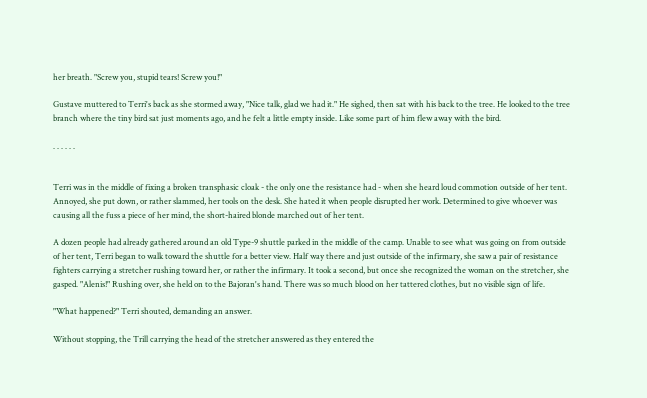her breath. "Screw you, stupid tears! Screw you!"

Gustave muttered to Terri's back as she stormed away, "Nice talk, glad we had it." He sighed, then sat with his back to the tree. He looked to the tree branch where the tiny bird sat just moments ago, and he felt a little empty inside. Like some part of him flew away with the bird.

. . . . . .


Terri was in the middle of fixing a broken transphasic cloak - the only one the resistance had - when she heard loud commotion outside of her tent. Annoyed, she put down, or rather slammed, her tools on the desk. She hated it when people disrupted her work. Determined to give whoever was causing all the fuss a piece of her mind, the short-haired blonde marched out of her tent.

A dozen people had already gathered around an old Type-9 shuttle parked in the middle of the camp. Unable to see what was going on from outside of her tent, Terri began to walk toward the shuttle for a better view. Half way there and just outside of the infirmary, she saw a pair of resistance fighters carrying a stretcher rushing toward her, or rather the infirmary. It took a second, but once she recognized the woman on the stretcher, she gasped. "Alenis!" Rushing over, she held on to the Bajoran's hand. There was so much blood on her tattered clothes, but no visible sign of life.

"What happened?" Terri shouted, demanding an answer.

Without stopping, the Trill carrying the head of the stretcher answered as they entered the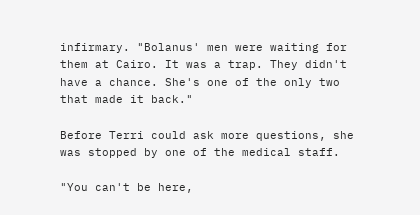infirmary. "Bolanus' men were waiting for them at Cairo. It was a trap. They didn't have a chance. She's one of the only two that made it back."

Before Terri could ask more questions, she was stopped by one of the medical staff.

"You can't be here,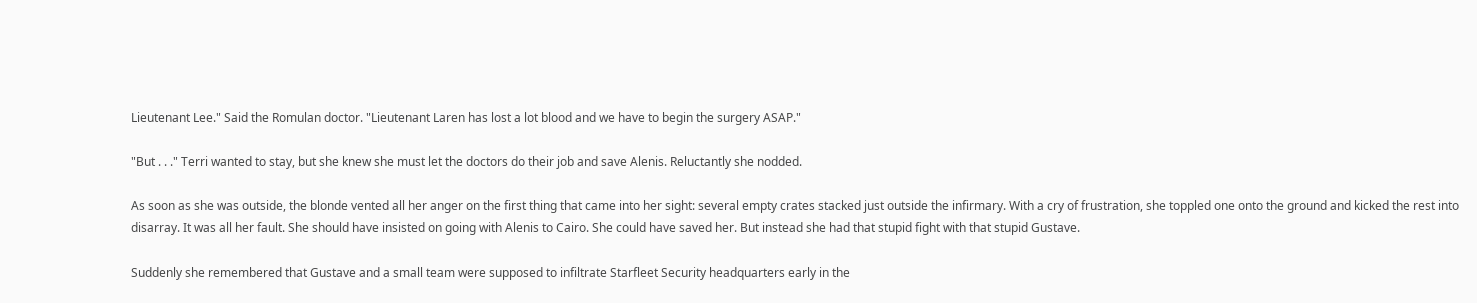Lieutenant Lee." Said the Romulan doctor. "Lieutenant Laren has lost a lot blood and we have to begin the surgery ASAP."

"But . . ." Terri wanted to stay, but she knew she must let the doctors do their job and save Alenis. Reluctantly she nodded.

As soon as she was outside, the blonde vented all her anger on the first thing that came into her sight: several empty crates stacked just outside the infirmary. With a cry of frustration, she toppled one onto the ground and kicked the rest into disarray. It was all her fault. She should have insisted on going with Alenis to Cairo. She could have saved her. But instead she had that stupid fight with that stupid Gustave.

Suddenly she remembered that Gustave and a small team were supposed to infiltrate Starfleet Security headquarters early in the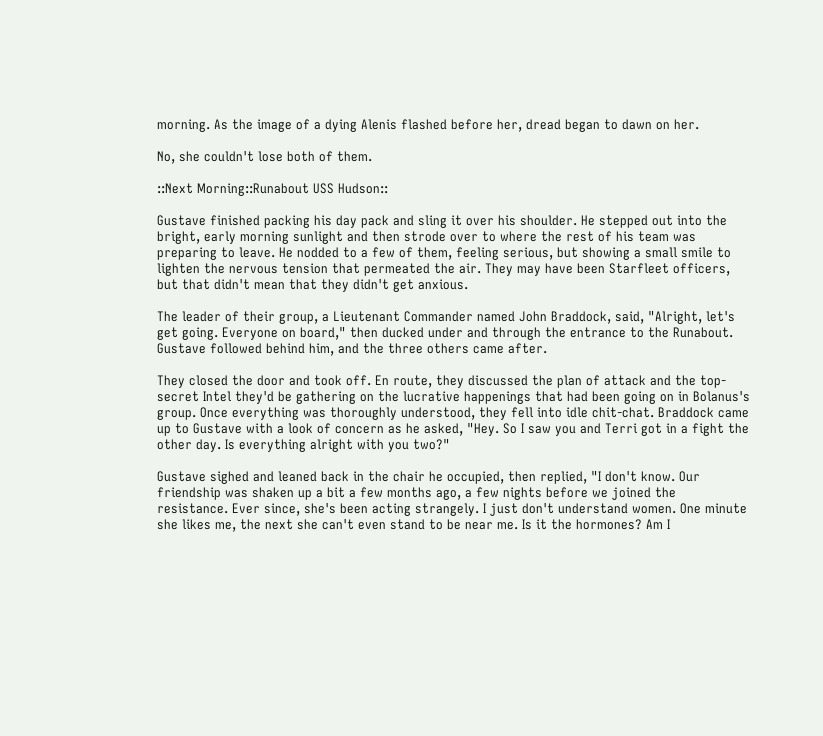morning. As the image of a dying Alenis flashed before her, dread began to dawn on her.

No, she couldn't lose both of them.

::Next Morning::Runabout USS Hudson::

Gustave finished packing his day pack and sling it over his shoulder. He stepped out into the bright, early morning sunlight and then strode over to where the rest of his team was preparing to leave. He nodded to a few of them, feeling serious, but showing a small smile to lighten the nervous tension that permeated the air. They may have been Starfleet officers, but that didn't mean that they didn't get anxious.

The leader of their group, a Lieutenant Commander named John Braddock, said, "Alright, let's get going. Everyone on board," then ducked under and through the entrance to the Runabout. Gustave followed behind him, and the three others came after.

They closed the door and took off. En route, they discussed the plan of attack and the top-secret Intel they'd be gathering on the lucrative happenings that had been going on in Bolanus's group. Once everything was thoroughly understood, they fell into idle chit-chat. Braddock came up to Gustave with a look of concern as he asked, "Hey. So I saw you and Terri got in a fight the other day. Is everything alright with you two?"

Gustave sighed and leaned back in the chair he occupied, then replied, "I don't know. Our friendship was shaken up a bit a few months ago, a few nights before we joined the resistance. Ever since, she's been acting strangely. I just don't understand women. One minute she likes me, the next she can't even stand to be near me. Is it the hormones? Am I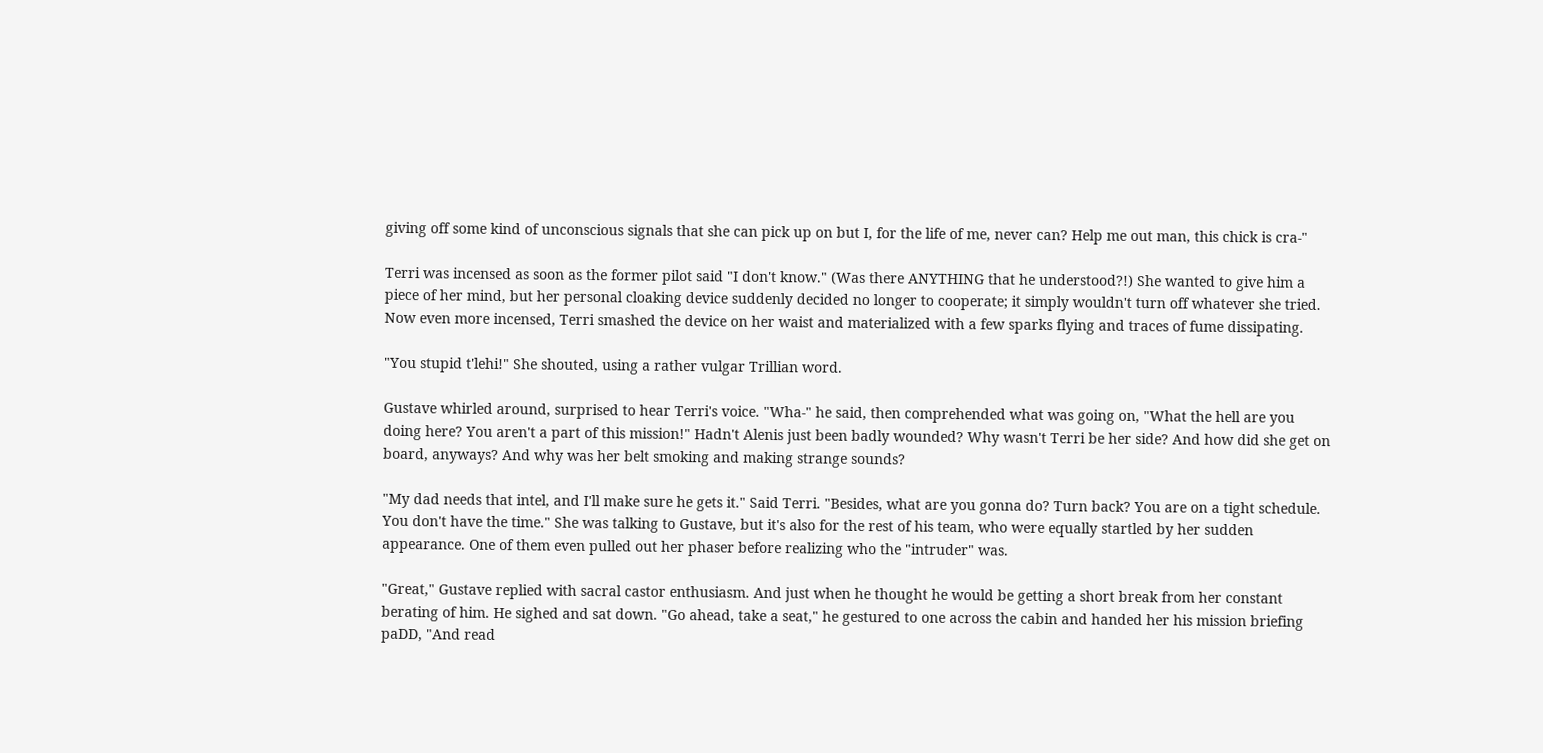giving off some kind of unconscious signals that she can pick up on but I, for the life of me, never can? Help me out man, this chick is cra-"

Terri was incensed as soon as the former pilot said "I don't know." (Was there ANYTHING that he understood?!) She wanted to give him a piece of her mind, but her personal cloaking device suddenly decided no longer to cooperate; it simply wouldn't turn off whatever she tried. Now even more incensed, Terri smashed the device on her waist and materialized with a few sparks flying and traces of fume dissipating.

"You stupid t'lehi!" She shouted, using a rather vulgar Trillian word.

Gustave whirled around, surprised to hear Terri's voice. "Wha-" he said, then comprehended what was going on, "What the hell are you doing here? You aren't a part of this mission!" Hadn't Alenis just been badly wounded? Why wasn't Terri be her side? And how did she get on board, anyways? And why was her belt smoking and making strange sounds?

"My dad needs that intel, and I'll make sure he gets it." Said Terri. "Besides, what are you gonna do? Turn back? You are on a tight schedule. You don't have the time." She was talking to Gustave, but it's also for the rest of his team, who were equally startled by her sudden appearance. One of them even pulled out her phaser before realizing who the "intruder" was.

"Great," Gustave replied with sacral castor enthusiasm. And just when he thought he would be getting a short break from her constant berating of him. He sighed and sat down. "Go ahead, take a seat," he gestured to one across the cabin and handed her his mission briefing paDD, "And read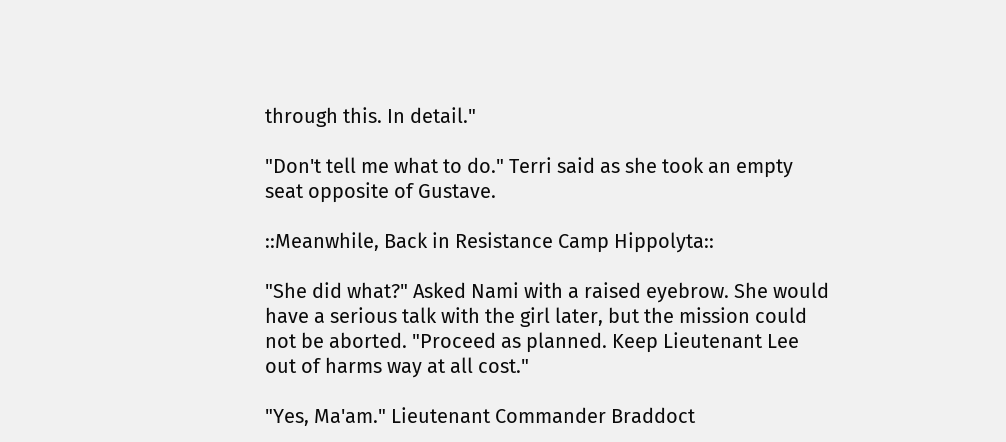through this. In detail."

"Don't tell me what to do." Terri said as she took an empty seat opposite of Gustave.

::Meanwhile, Back in Resistance Camp Hippolyta::

"She did what?" Asked Nami with a raised eyebrow. She would have a serious talk with the girl later, but the mission could not be aborted. "Proceed as planned. Keep Lieutenant Lee out of harms way at all cost."

"Yes, Ma'am." Lieutenant Commander Braddoct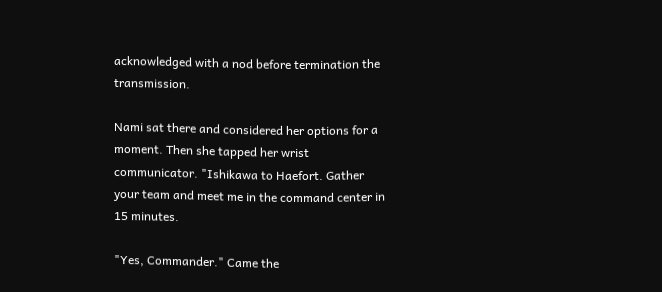acknowledged with a nod before termination the transmission.

Nami sat there and considered her options for a moment. Then she tapped her wrist communicator. "Ishikawa to Haefort. Gather your team and meet me in the command center in 15 minutes.

"Yes, Commander." Came the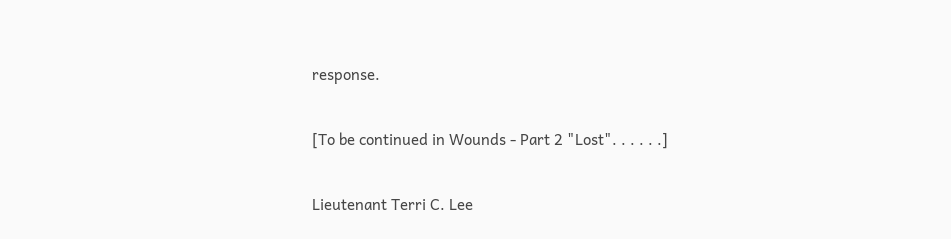response.

[To be continued in Wounds - Part 2 "Lost". . . . . .]

Lieutenant Terri C. Lee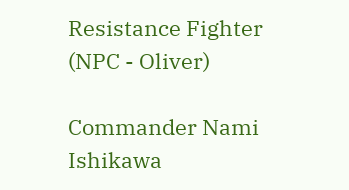Resistance Fighter
(NPC - Oliver)

Commander Nami Ishikawa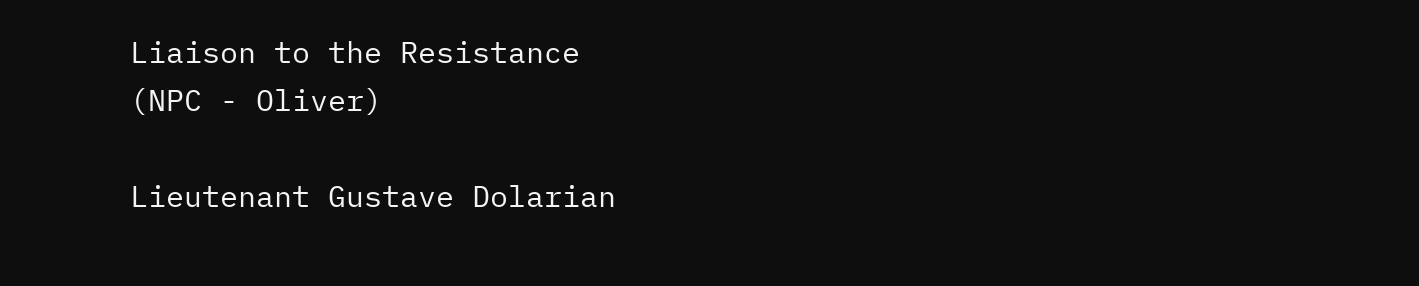Liaison to the Resistance
(NPC - Oliver)

Lieutenant Gustave Dolarian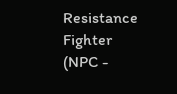Resistance Fighter
(NPC -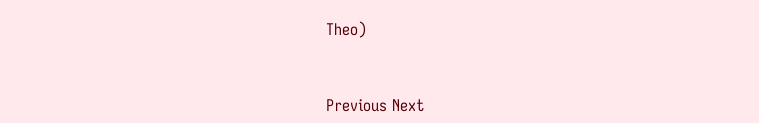Theo)


Previous Next